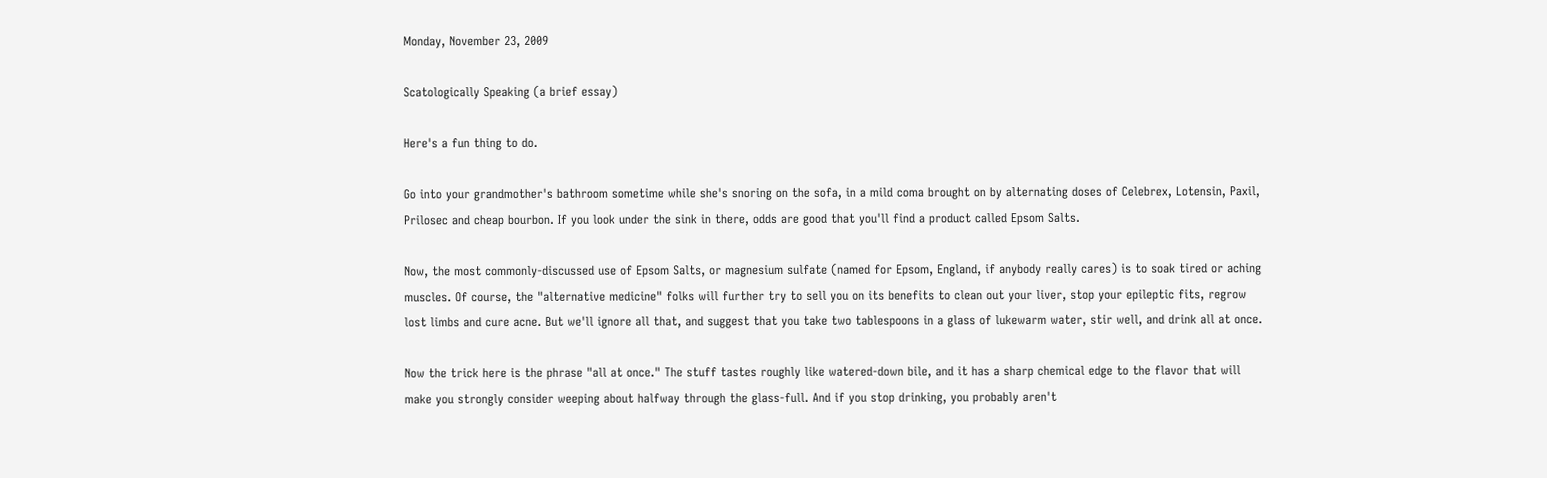Monday, November 23, 2009

Scatologically Speaking (a brief essay)

Here's a fun thing to do.

Go into your grandmother's bathroom sometime while she's snoring on the sofa, in a mild coma brought on by alternating doses of Celebrex, Lotensin, Paxil, Prilosec and cheap bourbon. If you look under the sink in there, odds are good that you'll find a product called Epsom Salts.

Now, the most commonly-discussed use of Epsom Salts, or magnesium sulfate (named for Epsom, England, if anybody really cares) is to soak tired or aching muscles. Of course, the "alternative medicine" folks will further try to sell you on its benefits to clean out your liver, stop your epileptic fits, regrow lost limbs and cure acne. But we'll ignore all that, and suggest that you take two tablespoons in a glass of lukewarm water, stir well, and drink all at once.

Now the trick here is the phrase "all at once." The stuff tastes roughly like watered-down bile, and it has a sharp chemical edge to the flavor that will make you strongly consider weeping about halfway through the glass-full. And if you stop drinking, you probably aren't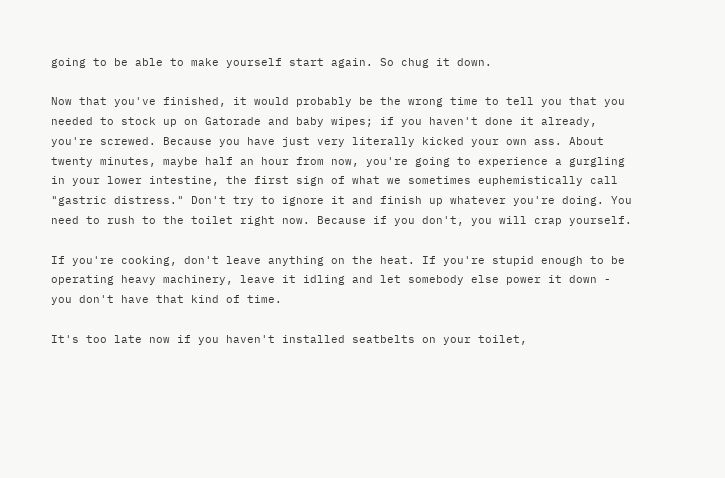going to be able to make yourself start again. So chug it down.

Now that you've finished, it would probably be the wrong time to tell you that you needed to stock up on Gatorade and baby wipes; if you haven't done it already, you're screwed. Because you have just very literally kicked your own ass. About twenty minutes, maybe half an hour from now, you're going to experience a gurgling in your lower intestine, the first sign of what we sometimes euphemistically call "gastric distress." Don't try to ignore it and finish up whatever you're doing. You need to rush to the toilet right now. Because if you don't, you will crap yourself.

If you're cooking, don't leave anything on the heat. If you're stupid enough to be operating heavy machinery, leave it idling and let somebody else power it down - you don't have that kind of time.

It's too late now if you haven't installed seatbelts on your toilet,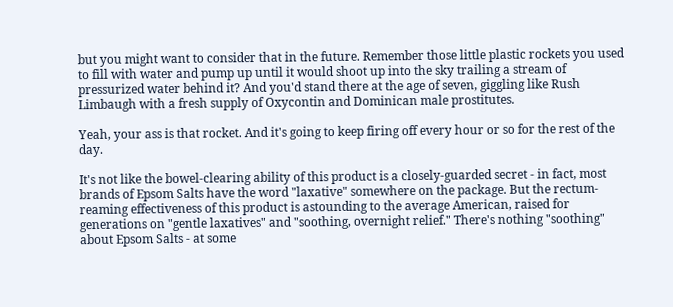but you might want to consider that in the future. Remember those little plastic rockets you used to fill with water and pump up until it would shoot up into the sky trailing a stream of pressurized water behind it? And you'd stand there at the age of seven, giggling like Rush Limbaugh with a fresh supply of Oxycontin and Dominican male prostitutes.

Yeah, your ass is that rocket. And it's going to keep firing off every hour or so for the rest of the day.

It's not like the bowel-clearing ability of this product is a closely-guarded secret - in fact, most brands of Epsom Salts have the word "laxative" somewhere on the package. But the rectum-reaming effectiveness of this product is astounding to the average American, raised for generations on "gentle laxatives" and "soothing, overnight relief." There's nothing "soothing" about Epsom Salts - at some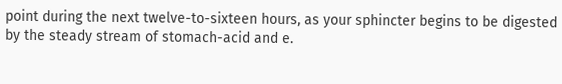point during the next twelve-to-sixteen hours, as your sphincter begins to be digested by the steady stream of stomach-acid and e.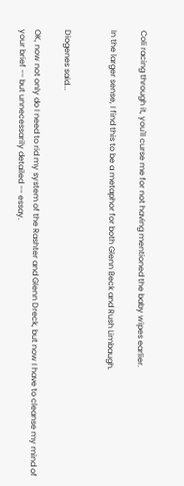Coli racing through it, you'll curse me for not having mentioned the baby wipes earlier.

In the larger sense, I find this to be a metaphor for both Glenn Beck and Rush Limbaugh.


Diogenes said...

OK, now not only do I need to rid my system of the Rashter and Glenn Dreck, but now I have to cleanse my mind of your brief -- but unnecessarily detailed -- essay.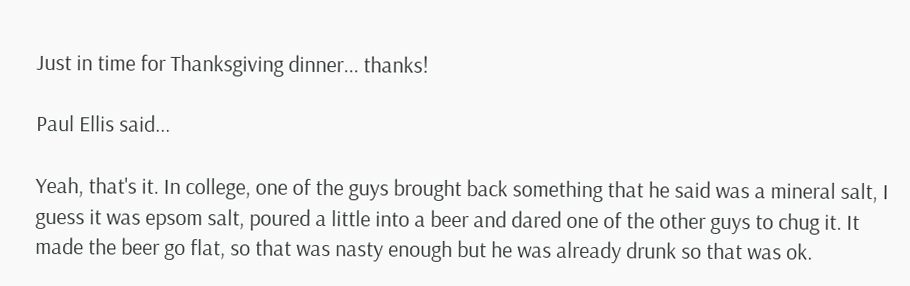Just in time for Thanksgiving dinner... thanks!

Paul Ellis said...

Yeah, that's it. In college, one of the guys brought back something that he said was a mineral salt, I guess it was epsom salt, poured a little into a beer and dared one of the other guys to chug it. It made the beer go flat, so that was nasty enough but he was already drunk so that was ok.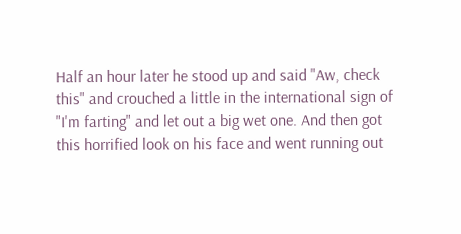Half an hour later he stood up and said "Aw, check this" and crouched a little in the international sign of "I'm farting" and let out a big wet one. And then got this horrified look on his face and went running out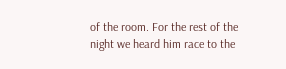of the room. For the rest of the night we heard him race to the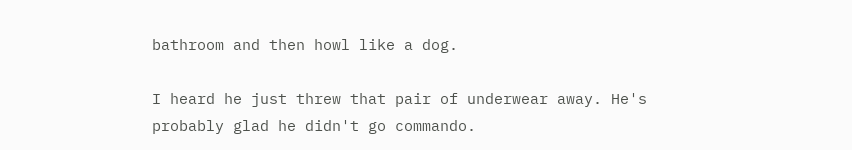bathroom and then howl like a dog.

I heard he just threw that pair of underwear away. He's probably glad he didn't go commando.